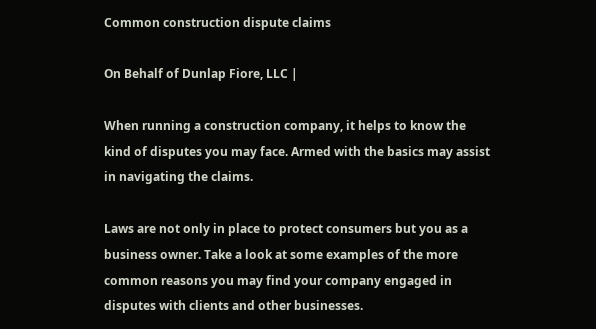Common construction dispute claims

On Behalf of Dunlap Fiore, LLC |

When running a construction company, it helps to know the kind of disputes you may face. Armed with the basics may assist in navigating the claims.

Laws are not only in place to protect consumers but you as a business owner. Take a look at some examples of the more common reasons you may find your company engaged in disputes with clients and other businesses.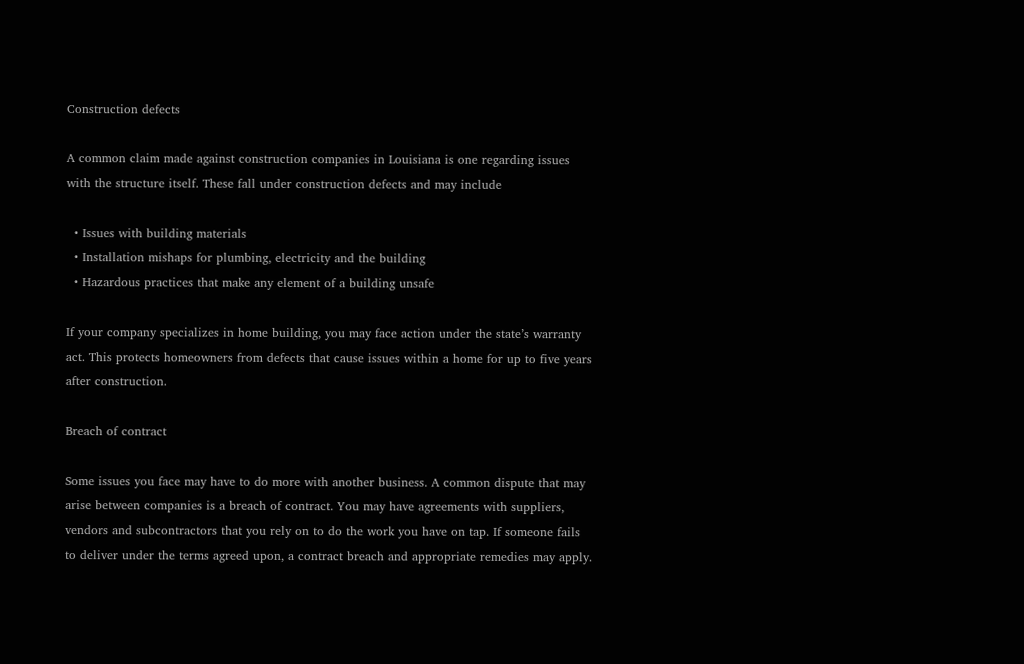Construction defects

A common claim made against construction companies in Louisiana is one regarding issues with the structure itself. These fall under construction defects and may include

  • Issues with building materials
  • Installation mishaps for plumbing, electricity and the building
  • Hazardous practices that make any element of a building unsafe

If your company specializes in home building, you may face action under the state’s warranty act. This protects homeowners from defects that cause issues within a home for up to five years after construction.

Breach of contract

Some issues you face may have to do more with another business. A common dispute that may arise between companies is a breach of contract. You may have agreements with suppliers, vendors and subcontractors that you rely on to do the work you have on tap. If someone fails to deliver under the terms agreed upon, a contract breach and appropriate remedies may apply.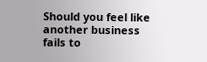Should you feel like another business fails to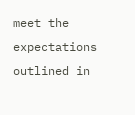meet the expectations outlined in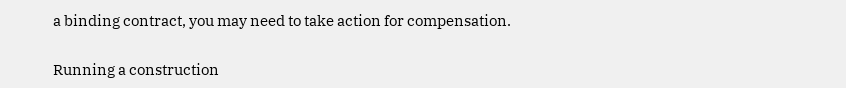a binding contract, you may need to take action for compensation.

Running a construction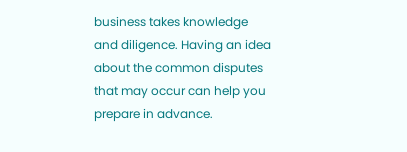business takes knowledge and diligence. Having an idea about the common disputes that may occur can help you prepare in advance.